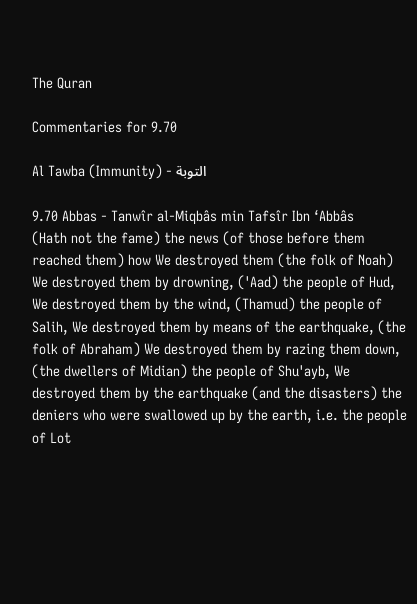The Quran

Commentaries for 9.70

Al Tawba (Immunity) - التوبة

9.70 Abbas - Tanwîr al-Miqbâs min Tafsîr Ibn ‘Abbâs
(Hath not the fame) the news (of those before them reached them) how We destroyed them (the folk of Noah) We destroyed them by drowning, ('Aad) the people of Hud, We destroyed them by the wind, (Thamud) the people of Salih, We destroyed them by means of the earthquake, (the folk of Abraham) We destroyed them by razing them down, (the dwellers of Midian) the people of Shu'ayb, We destroyed them by the earthquake (and the disasters) the deniers who were swallowed up by the earth, i.e. the people of Lot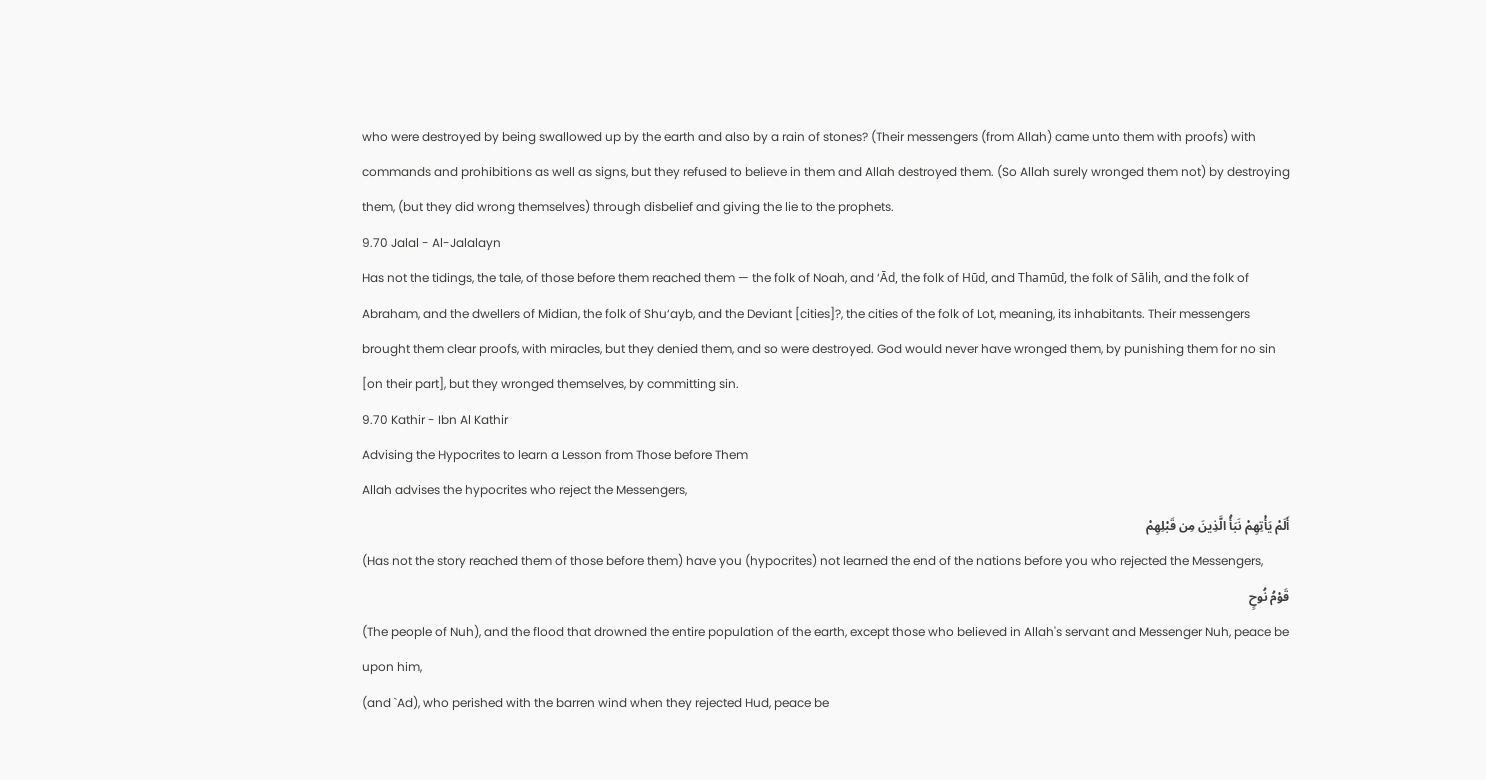who were destroyed by being swallowed up by the earth and also by a rain of stones? (Their messengers (from Allah) came unto them with proofs) with commands and prohibitions as well as signs, but they refused to believe in them and Allah destroyed them. (So Allah surely wronged them not) by destroying them, (but they did wrong themselves) through disbelief and giving the lie to the prophets.
9.70 Jalal - Al-Jalalayn
Has not the tidings, the tale, of those before them reached them — the folk of Noah, and ‘Ād, the folk of Hūd, and Thamūd, the folk of Sālih, and the folk of Abraham, and the dwellers of Midian, the folk of Shu‘ayb, and the Deviant [cities]?, the cities of the folk of Lot, meaning, its inhabitants. Their messengers brought them clear proofs, with miracles, but they denied them, and so were destroyed. God would never have wronged them, by punishing them for no sin [on their part], but they wronged themselves, by committing sin.
9.70 Kathir - Ibn Al Kathir
Advising the Hypocrites to learn a Lesson from Those before Them
Allah advises the hypocrites who reject the Messengers,
أَلَمْ يَأْتِهِمْ نَبَأُ الَّذِينَ مِن قَبْلِهِمْ
(Has not the story reached them of those before them) have you (hypocrites) not learned the end of the nations before you who rejected the Messengers,
قَوْمُ نُوحٍ
(The people of Nuh), and the flood that drowned the entire population of the earth, except those who believed in Allah's servant and Messenger Nuh, peace be upon him,
(and `Ad), who perished with the barren wind when they rejected Hud, peace be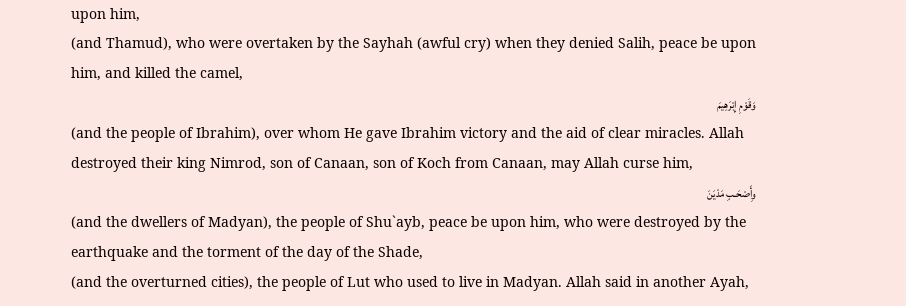upon him,
(and Thamud), who were overtaken by the Sayhah (awful cry) when they denied Salih, peace be upon him, and killed the camel,
وَقَوْمِ إِبْرَهِيمَ
(and the people of Ibrahim), over whom He gave Ibrahim victory and the aid of clear miracles. Allah destroyed their king Nimrod, son of Canaan, son of Koch from Canaan, may Allah curse him,
وِأَصْحَـبِ مَدْيَنَ
(and the dwellers of Madyan), the people of Shu`ayb, peace be upon him, who were destroyed by the earthquake and the torment of the day of the Shade,
(and the overturned cities), the people of Lut who used to live in Madyan. Allah said in another Ayah,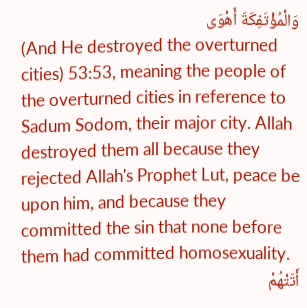وَالْمُؤْتَفِكَةَ أَهْوَى
(And He destroyed the overturned cities) 53:53, meaning the people of the overturned cities in reference to Sadum Sodom, their major city. Allah destroyed them all because they rejected Allah's Prophet Lut, peace be upon him, and because they committed the sin that none before them had committed homosexuality.
أَتَتْهُمْ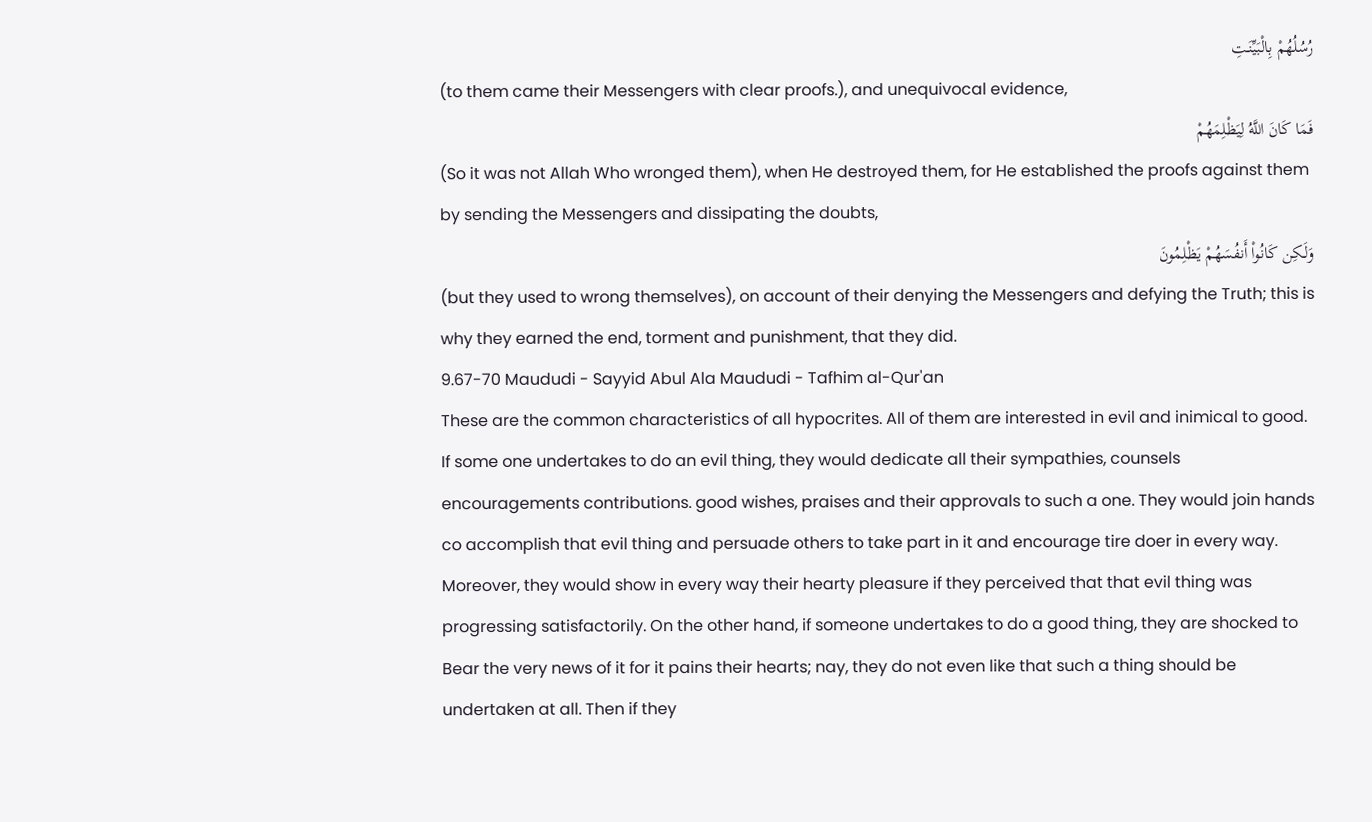رُسُلُهُمْ بِالْبَيِّنَـتِ
(to them came their Messengers with clear proofs.), and unequivocal evidence,
فَمَا كَانَ اللَّهُ لِيَظْلِمَهُمْ
(So it was not Allah Who wronged them), when He destroyed them, for He established the proofs against them by sending the Messengers and dissipating the doubts,
وَلَـكِن كَانُواْ أَنفُسَهُمْ يَظْلِمُونَ
(but they used to wrong themselves), on account of their denying the Messengers and defying the Truth; this is why they earned the end, torment and punishment, that they did.
9.67-70 Maududi - Sayyid Abul Ala Maududi - Tafhim al-Qur'an
These are the common characteristics of all hypocrites. All of them are interested in evil and inimical to good. If some one undertakes to do an evil thing, they would dedicate all their sympathies, counsels encouragements contributions. good wishes, praises and their approvals to such a one. They would join hands co accomplish that evil thing and persuade others to take part in it and encourage tire doer in every way. Moreover, they would show in every way their hearty pleasure if they perceived that that evil thing was progressing satisfactorily. On the other hand, if someone undertakes to do a good thing, they are shocked to Bear the very news of it for it pains their hearts; nay, they do not even like that such a thing should be undertaken at all. Then if they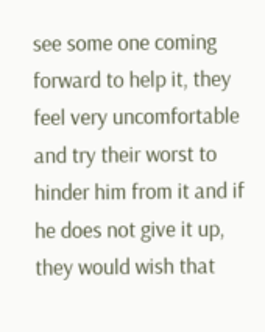see some one coming forward to help it, they feel very uncomfortable and try their worst to hinder him from it and if he does not give it up, they would wish that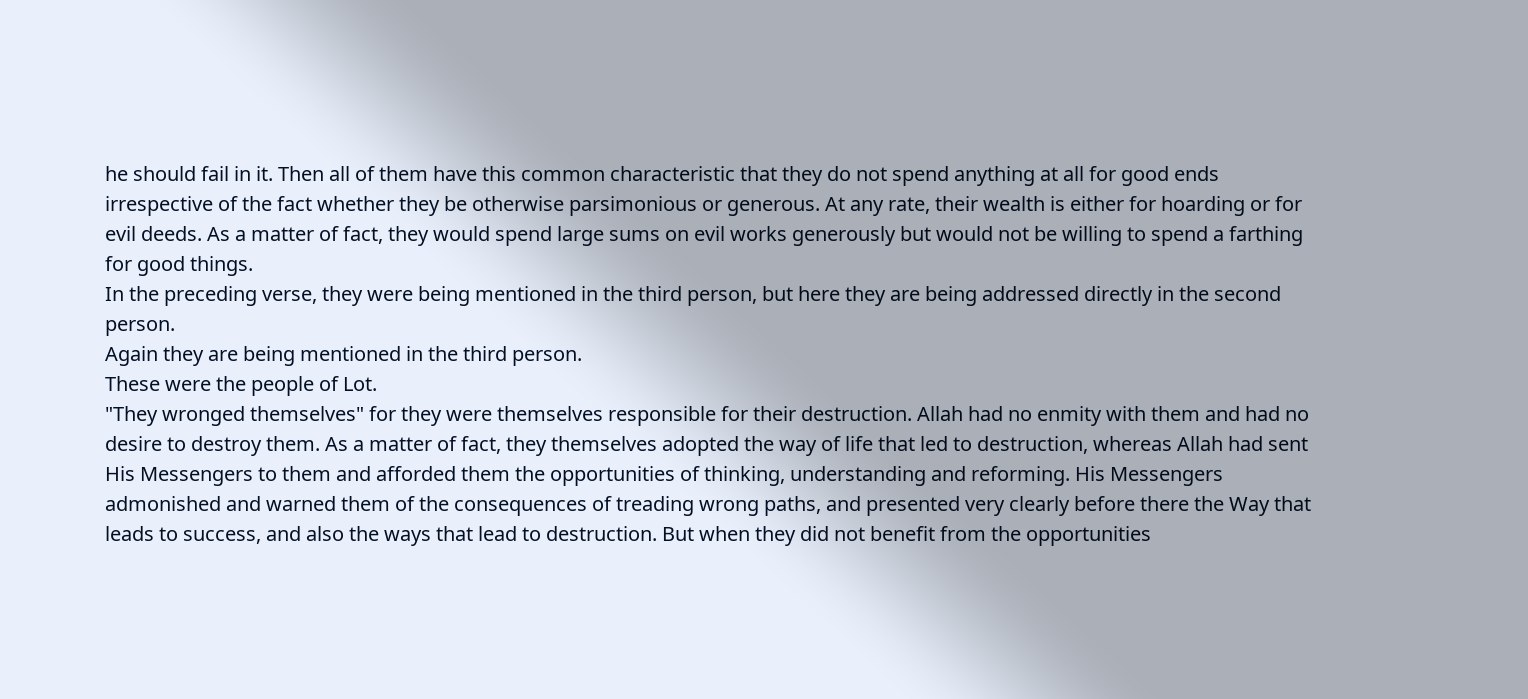he should fail in it. Then all of them have this common characteristic that they do not spend anything at all for good ends irrespective of the fact whether they be otherwise parsimonious or generous. At any rate, their wealth is either for hoarding or for evil deeds. As a matter of fact, they would spend large sums on evil works generously but would not be willing to spend a farthing for good things.
In the preceding verse, they were being mentioned in the third person, but here they are being addressed directly in the second person.
Again they are being mentioned in the third person.
These were the people of Lot.
"They wronged themselves" for they were themselves responsible for their destruction. Allah had no enmity with them and had no desire to destroy them. As a matter of fact, they themselves adopted the way of life that led to destruction, whereas Allah had sent His Messengers to them and afforded them the opportunities of thinking, understanding and reforming. His Messengers admonished and warned them of the consequences of treading wrong paths, and presented very clearly before there the Way that leads to success, and also the ways that lead to destruction. But when they did not benefit from the opportunities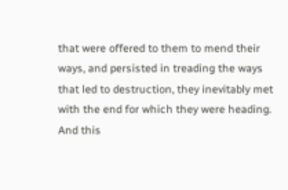that were offered to them to mend their ways, and persisted in treading the ways that led to destruction, they inevitably met with the end for which they were heading. And this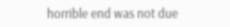horrible end was not due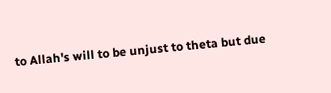to Allah's will to be unjust to theta but due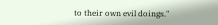to their own evil doings."